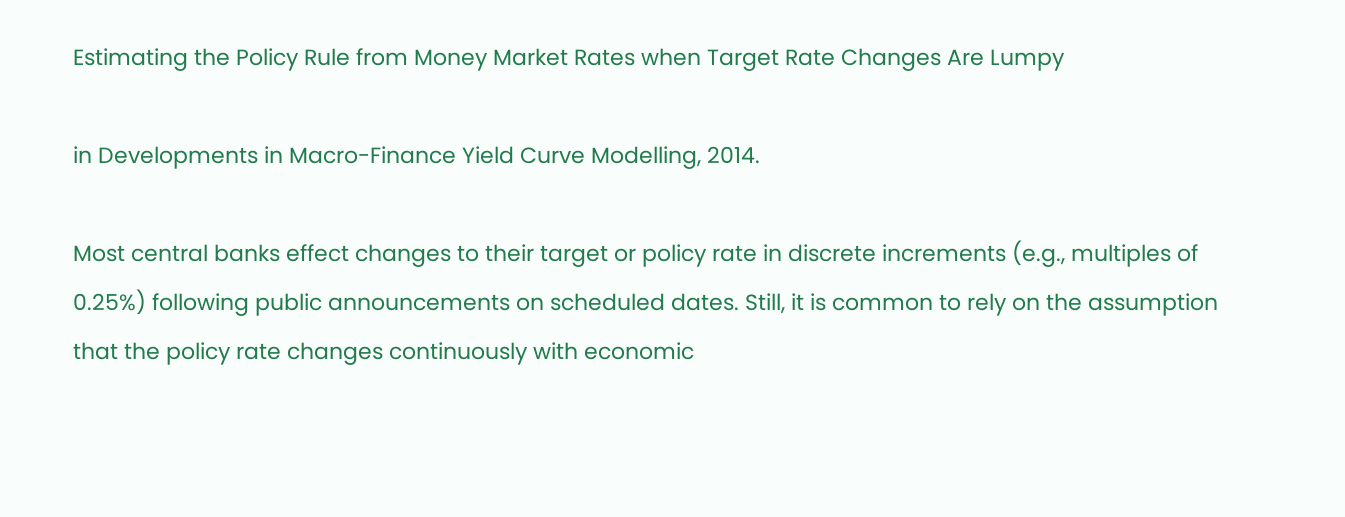Estimating the Policy Rule from Money Market Rates when Target Rate Changes Are Lumpy

in Developments in Macro-Finance Yield Curve Modelling, 2014.

Most central banks effect changes to their target or policy rate in discrete increments (e.g., multiples of 0.25%) following public announcements on scheduled dates. Still, it is common to rely on the assumption that the policy rate changes continuously with economic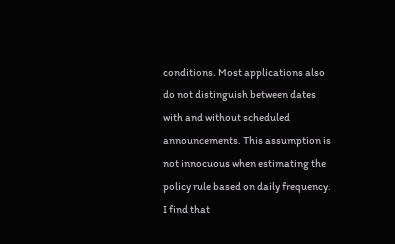conditions. Most applications also do not distinguish between dates with and without scheduled announcements. This assumption is not innocuous when estimating the policy rule based on daily frequency. I find that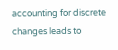accounting for discrete changes leads to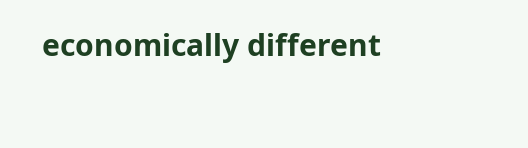economically different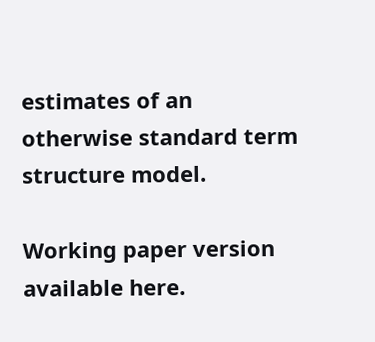estimates of an otherwise standard term structure model.

Working paper version available here.